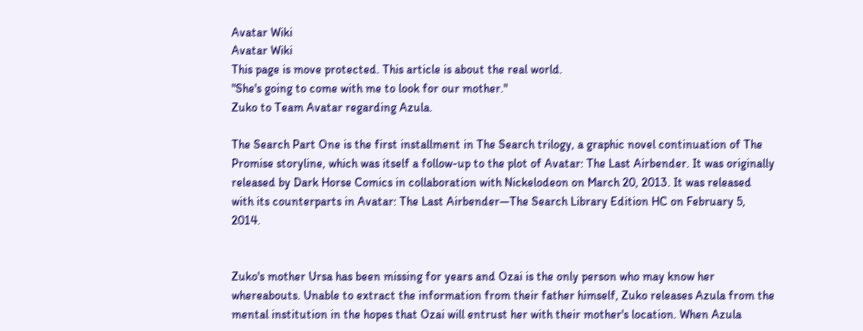Avatar Wiki
Avatar Wiki
This page is move protected. This article is about the real world.
"She's going to come with me to look for our mother."
Zuko to Team Avatar regarding Azula.

The Search Part One is the first installment in The Search trilogy, a graphic novel continuation of The Promise storyline, which was itself a follow-up to the plot of Avatar: The Last Airbender. It was originally released by Dark Horse Comics in collaboration with Nickelodeon on March 20, 2013. It was released with its counterparts in Avatar: The Last Airbender—The Search Library Edition HC on February 5, 2014.


Zuko's mother Ursa has been missing for years and Ozai is the only person who may know her whereabouts. Unable to extract the information from their father himself, Zuko releases Azula from the mental institution in the hopes that Ozai will entrust her with their mother's location. When Azula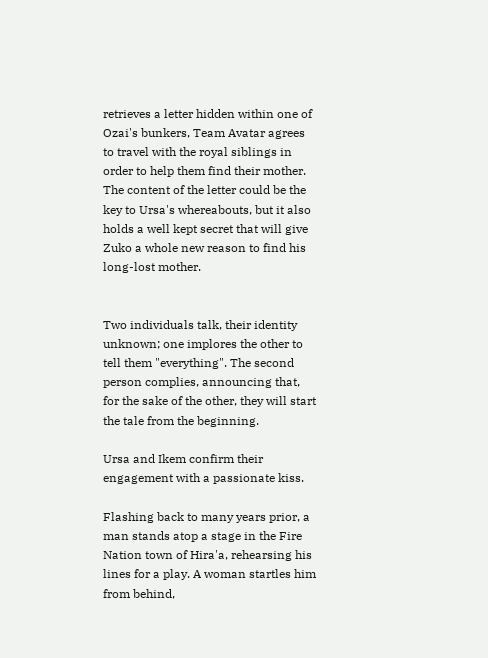retrieves a letter hidden within one of Ozai's bunkers, Team Avatar agrees to travel with the royal siblings in order to help them find their mother. The content of the letter could be the key to Ursa's whereabouts, but it also holds a well kept secret that will give Zuko a whole new reason to find his long-lost mother.


Two individuals talk, their identity unknown; one implores the other to tell them "everything". The second person complies, announcing that, for the sake of the other, they will start the tale from the beginning.

Ursa and Ikem confirm their engagement with a passionate kiss.

Flashing back to many years prior, a man stands atop a stage in the Fire Nation town of Hira'a, rehearsing his lines for a play. A woman startles him from behind,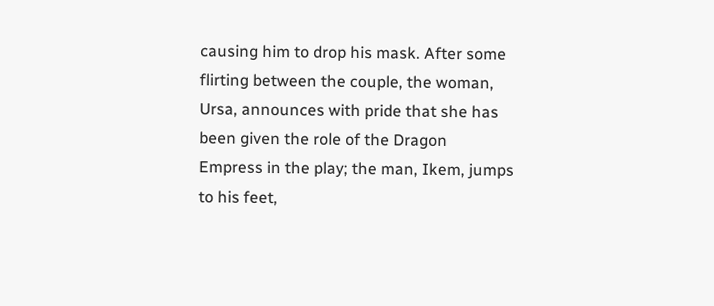causing him to drop his mask. After some flirting between the couple, the woman, Ursa, announces with pride that she has been given the role of the Dragon Empress in the play; the man, Ikem, jumps to his feet,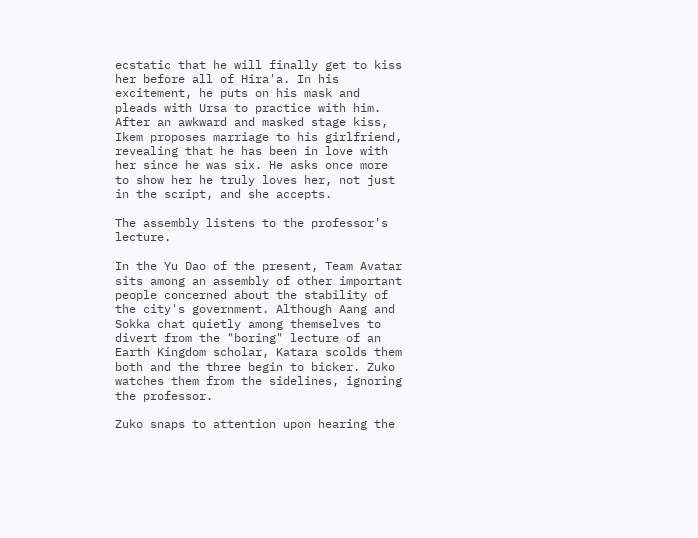ecstatic that he will finally get to kiss her before all of Hira'a. In his excitement, he puts on his mask and pleads with Ursa to practice with him. After an awkward and masked stage kiss, Ikem proposes marriage to his girlfriend, revealing that he has been in love with her since he was six. He asks once more to show her he truly loves her, not just in the script, and she accepts.

The assembly listens to the professor's lecture.

In the Yu Dao of the present, Team Avatar sits among an assembly of other important people concerned about the stability of the city's government. Although Aang and Sokka chat quietly among themselves to divert from the "boring" lecture of an Earth Kingdom scholar, Katara scolds them both and the three begin to bicker. Zuko watches them from the sidelines, ignoring the professor.

Zuko snaps to attention upon hearing the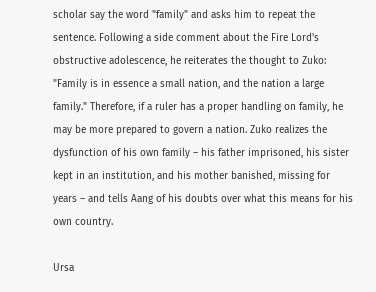scholar say the word "family" and asks him to repeat the sentence. Following a side comment about the Fire Lord's obstructive adolescence, he reiterates the thought to Zuko: "Family is in essence a small nation, and the nation a large family." Therefore, if a ruler has a proper handling on family, he may be more prepared to govern a nation. Zuko realizes the dysfunction of his own family – his father imprisoned, his sister kept in an institution, and his mother banished, missing for years – and tells Aang of his doubts over what this means for his own country.

Ursa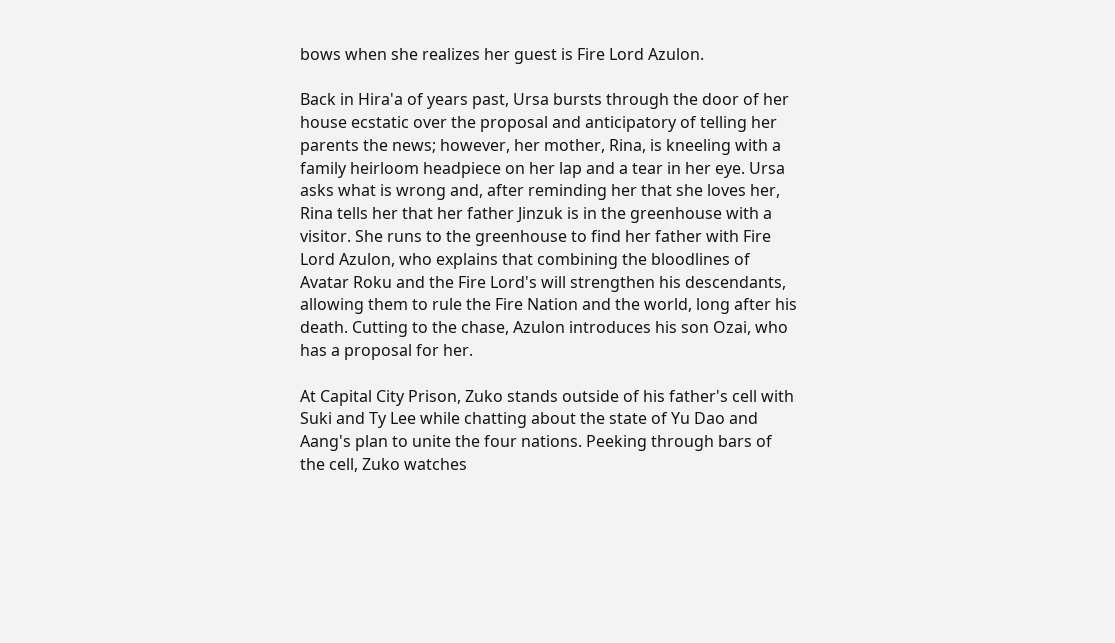bows when she realizes her guest is Fire Lord Azulon.

Back in Hira'a of years past, Ursa bursts through the door of her house ecstatic over the proposal and anticipatory of telling her parents the news; however, her mother, Rina, is kneeling with a family heirloom headpiece on her lap and a tear in her eye. Ursa asks what is wrong and, after reminding her that she loves her, Rina tells her that her father Jinzuk is in the greenhouse with a visitor. She runs to the greenhouse to find her father with Fire Lord Azulon, who explains that combining the bloodlines of Avatar Roku and the Fire Lord's will strengthen his descendants, allowing them to rule the Fire Nation and the world, long after his death. Cutting to the chase, Azulon introduces his son Ozai, who has a proposal for her.

At Capital City Prison, Zuko stands outside of his father's cell with Suki and Ty Lee while chatting about the state of Yu Dao and Aang's plan to unite the four nations. Peeking through bars of the cell, Zuko watches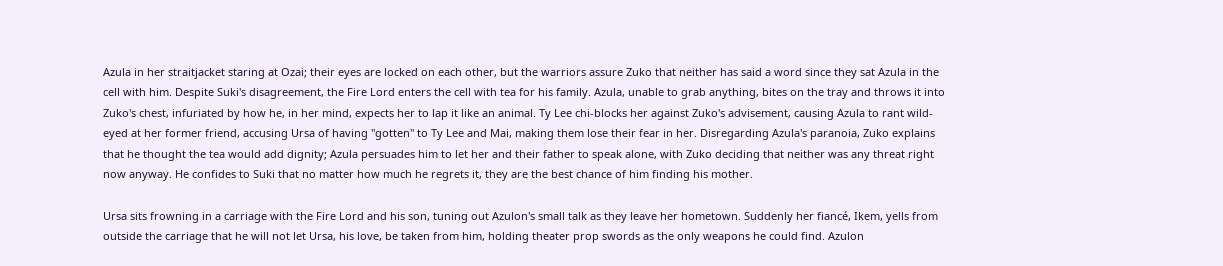Azula in her straitjacket staring at Ozai; their eyes are locked on each other, but the warriors assure Zuko that neither has said a word since they sat Azula in the cell with him. Despite Suki's disagreement, the Fire Lord enters the cell with tea for his family. Azula, unable to grab anything, bites on the tray and throws it into Zuko's chest, infuriated by how he, in her mind, expects her to lap it like an animal. Ty Lee chi-blocks her against Zuko's advisement, causing Azula to rant wild-eyed at her former friend, accusing Ursa of having "gotten" to Ty Lee and Mai, making them lose their fear in her. Disregarding Azula's paranoia, Zuko explains that he thought the tea would add dignity; Azula persuades him to let her and their father to speak alone, with Zuko deciding that neither was any threat right now anyway. He confides to Suki that no matter how much he regrets it, they are the best chance of him finding his mother.

Ursa sits frowning in a carriage with the Fire Lord and his son, tuning out Azulon's small talk as they leave her hometown. Suddenly her fiancé, Ikem, yells from outside the carriage that he will not let Ursa, his love, be taken from him, holding theater prop swords as the only weapons he could find. Azulon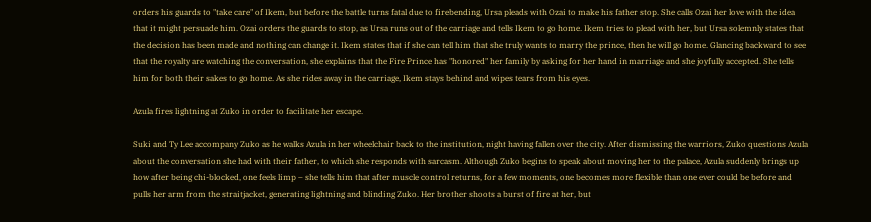orders his guards to "take care" of Ikem, but before the battle turns fatal due to firebending, Ursa pleads with Ozai to make his father stop. She calls Ozai her love with the idea that it might persuade him. Ozai orders the guards to stop, as Ursa runs out of the carriage and tells Ikem to go home. Ikem tries to plead with her, but Ursa solemnly states that the decision has been made and nothing can change it. Ikem states that if she can tell him that she truly wants to marry the prince, then he will go home. Glancing backward to see that the royalty are watching the conversation, she explains that the Fire Prince has "honored" her family by asking for her hand in marriage and she joyfully accepted. She tells him for both their sakes to go home. As she rides away in the carriage, Ikem stays behind and wipes tears from his eyes.

Azula fires lightning at Zuko in order to facilitate her escape.

Suki and Ty Lee accompany Zuko as he walks Azula in her wheelchair back to the institution, night having fallen over the city. After dismissing the warriors, Zuko questions Azula about the conversation she had with their father, to which she responds with sarcasm. Although Zuko begins to speak about moving her to the palace, Azula suddenly brings up how after being chi-blocked, one feels limp – she tells him that after muscle control returns, for a few moments, one becomes more flexible than one ever could be before and pulls her arm from the straitjacket, generating lightning and blinding Zuko. Her brother shoots a burst of fire at her, but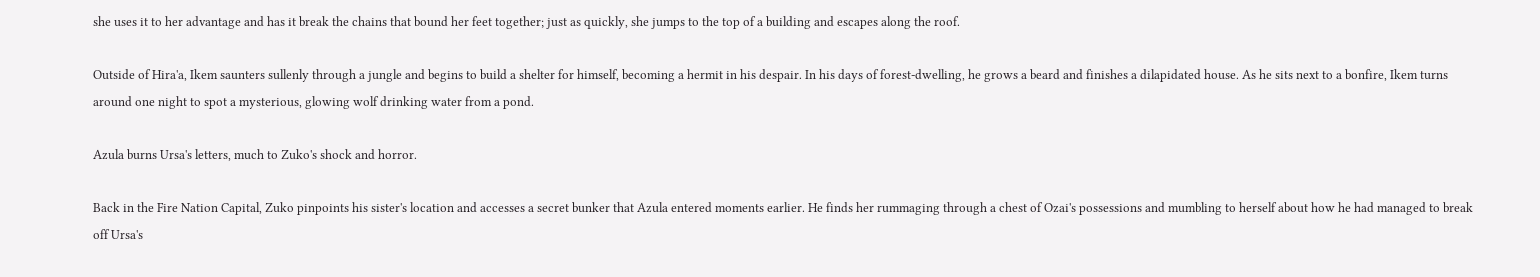she uses it to her advantage and has it break the chains that bound her feet together; just as quickly, she jumps to the top of a building and escapes along the roof.

Outside of Hira'a, Ikem saunters sullenly through a jungle and begins to build a shelter for himself, becoming a hermit in his despair. In his days of forest-dwelling, he grows a beard and finishes a dilapidated house. As he sits next to a bonfire, Ikem turns around one night to spot a mysterious, glowing wolf drinking water from a pond.

Azula burns Ursa's letters, much to Zuko's shock and horror.

Back in the Fire Nation Capital, Zuko pinpoints his sister's location and accesses a secret bunker that Azula entered moments earlier. He finds her rummaging through a chest of Ozai's possessions and mumbling to herself about how he had managed to break off Ursa's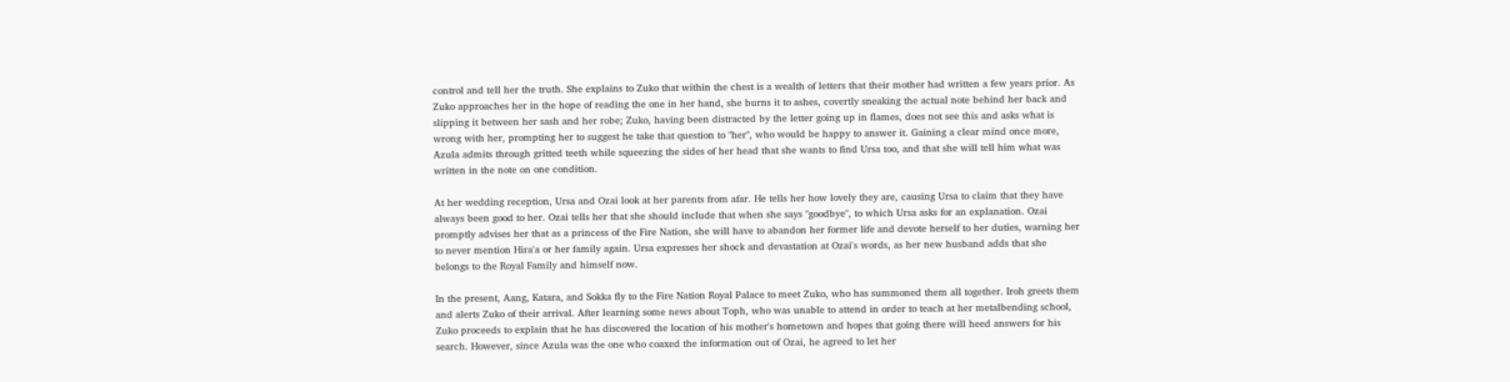control and tell her the truth. She explains to Zuko that within the chest is a wealth of letters that their mother had written a few years prior. As Zuko approaches her in the hope of reading the one in her hand, she burns it to ashes, covertly sneaking the actual note behind her back and slipping it between her sash and her robe; Zuko, having been distracted by the letter going up in flames, does not see this and asks what is wrong with her, prompting her to suggest he take that question to "her", who would be happy to answer it. Gaining a clear mind once more, Azula admits through gritted teeth while squeezing the sides of her head that she wants to find Ursa too, and that she will tell him what was written in the note on one condition.

At her wedding reception, Ursa and Ozai look at her parents from afar. He tells her how lovely they are, causing Ursa to claim that they have always been good to her. Ozai tells her that she should include that when she says "goodbye", to which Ursa asks for an explanation. Ozai promptly advises her that as a princess of the Fire Nation, she will have to abandon her former life and devote herself to her duties, warning her to never mention Hira'a or her family again. Ursa expresses her shock and devastation at Ozai's words, as her new husband adds that she belongs to the Royal Family and himself now.

In the present, Aang, Katara, and Sokka fly to the Fire Nation Royal Palace to meet Zuko, who has summoned them all together. Iroh greets them and alerts Zuko of their arrival. After learning some news about Toph, who was unable to attend in order to teach at her metalbending school, Zuko proceeds to explain that he has discovered the location of his mother's hometown and hopes that going there will heed answers for his search. However, since Azula was the one who coaxed the information out of Ozai, he agreed to let her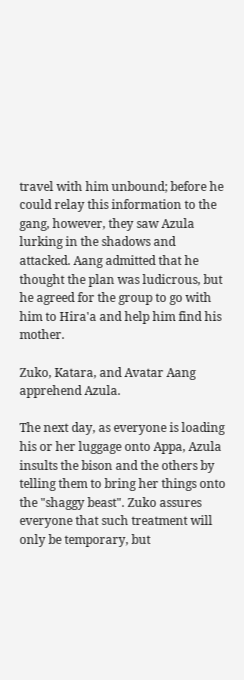travel with him unbound; before he could relay this information to the gang, however, they saw Azula lurking in the shadows and attacked. Aang admitted that he thought the plan was ludicrous, but he agreed for the group to go with him to Hira'a and help him find his mother.

Zuko, Katara, and Avatar Aang apprehend Azula.

The next day, as everyone is loading his or her luggage onto Appa, Azula insults the bison and the others by telling them to bring her things onto the "shaggy beast". Zuko assures everyone that such treatment will only be temporary, but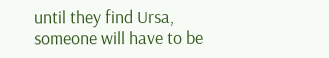until they find Ursa, someone will have to be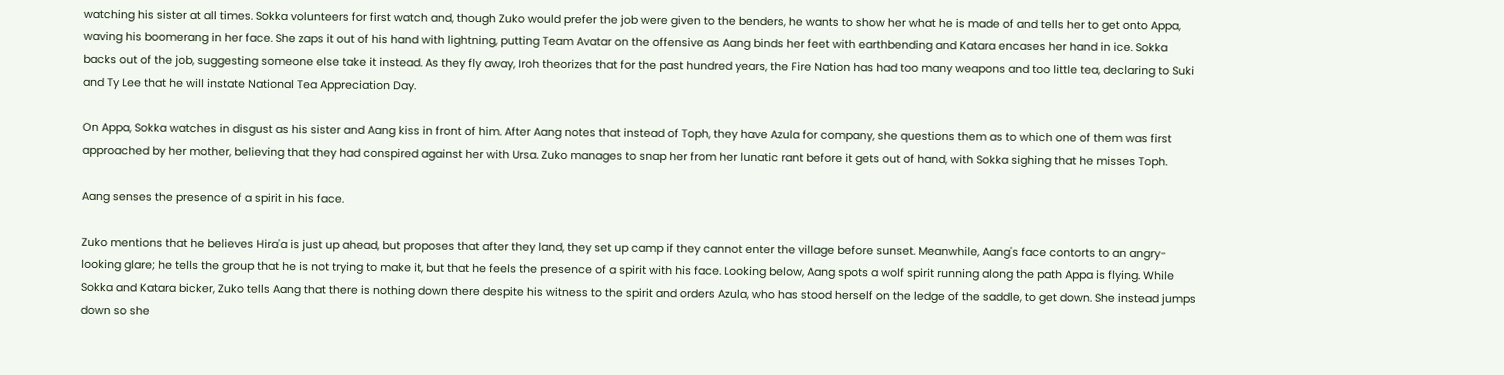watching his sister at all times. Sokka volunteers for first watch and, though Zuko would prefer the job were given to the benders, he wants to show her what he is made of and tells her to get onto Appa, waving his boomerang in her face. She zaps it out of his hand with lightning, putting Team Avatar on the offensive as Aang binds her feet with earthbending and Katara encases her hand in ice. Sokka backs out of the job, suggesting someone else take it instead. As they fly away, Iroh theorizes that for the past hundred years, the Fire Nation has had too many weapons and too little tea, declaring to Suki and Ty Lee that he will instate National Tea Appreciation Day.

On Appa, Sokka watches in disgust as his sister and Aang kiss in front of him. After Aang notes that instead of Toph, they have Azula for company, she questions them as to which one of them was first approached by her mother, believing that they had conspired against her with Ursa. Zuko manages to snap her from her lunatic rant before it gets out of hand, with Sokka sighing that he misses Toph.

Aang senses the presence of a spirit in his face.

Zuko mentions that he believes Hira'a is just up ahead, but proposes that after they land, they set up camp if they cannot enter the village before sunset. Meanwhile, Aang's face contorts to an angry-looking glare; he tells the group that he is not trying to make it, but that he feels the presence of a spirit with his face. Looking below, Aang spots a wolf spirit running along the path Appa is flying. While Sokka and Katara bicker, Zuko tells Aang that there is nothing down there despite his witness to the spirit and orders Azula, who has stood herself on the ledge of the saddle, to get down. She instead jumps down so she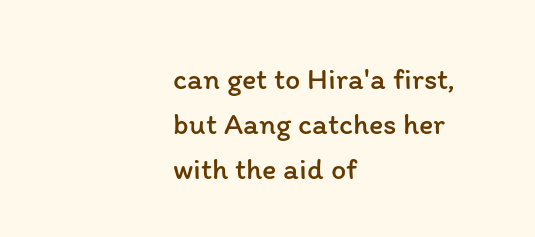can get to Hira'a first, but Aang catches her with the aid of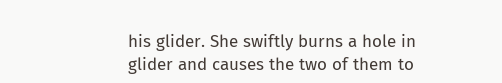his glider. She swiftly burns a hole in glider and causes the two of them to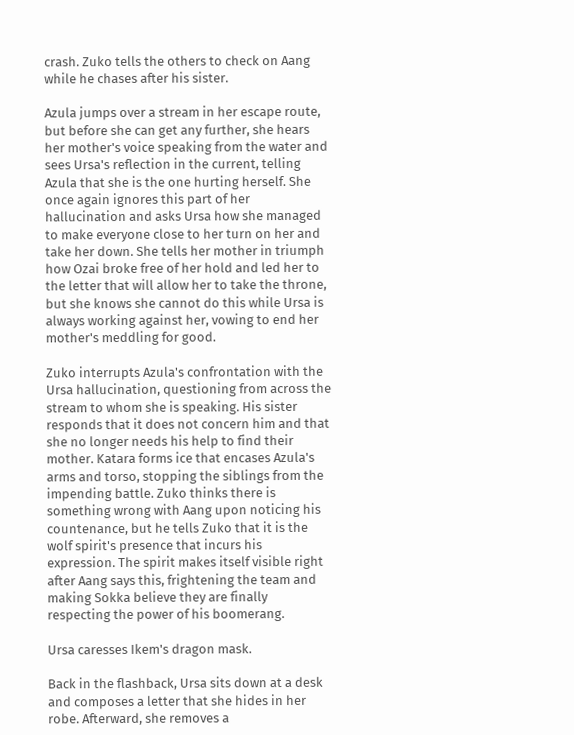crash. Zuko tells the others to check on Aang while he chases after his sister.

Azula jumps over a stream in her escape route, but before she can get any further, she hears her mother's voice speaking from the water and sees Ursa's reflection in the current, telling Azula that she is the one hurting herself. She once again ignores this part of her hallucination and asks Ursa how she managed to make everyone close to her turn on her and take her down. She tells her mother in triumph how Ozai broke free of her hold and led her to the letter that will allow her to take the throne, but she knows she cannot do this while Ursa is always working against her, vowing to end her mother's meddling for good.

Zuko interrupts Azula's confrontation with the Ursa hallucination, questioning from across the stream to whom she is speaking. His sister responds that it does not concern him and that she no longer needs his help to find their mother. Katara forms ice that encases Azula's arms and torso, stopping the siblings from the impending battle. Zuko thinks there is something wrong with Aang upon noticing his countenance, but he tells Zuko that it is the wolf spirit's presence that incurs his expression. The spirit makes itself visible right after Aang says this, frightening the team and making Sokka believe they are finally respecting the power of his boomerang.

Ursa caresses Ikem's dragon mask.

Back in the flashback, Ursa sits down at a desk and composes a letter that she hides in her robe. Afterward, she removes a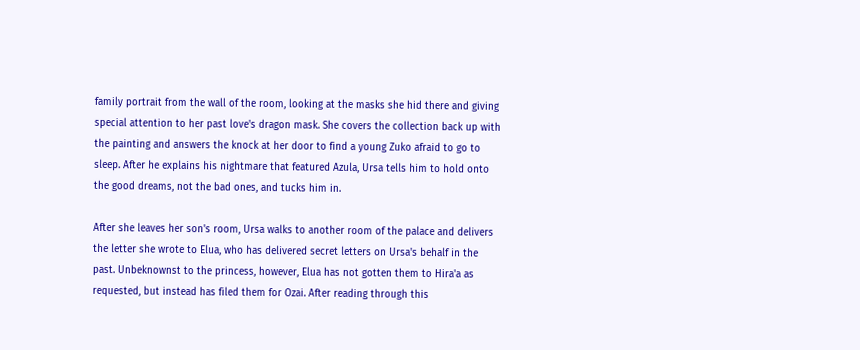family portrait from the wall of the room, looking at the masks she hid there and giving special attention to her past love's dragon mask. She covers the collection back up with the painting and answers the knock at her door to find a young Zuko afraid to go to sleep. After he explains his nightmare that featured Azula, Ursa tells him to hold onto the good dreams, not the bad ones, and tucks him in.

After she leaves her son's room, Ursa walks to another room of the palace and delivers the letter she wrote to Elua, who has delivered secret letters on Ursa's behalf in the past. Unbeknownst to the princess, however, Elua has not gotten them to Hira'a as requested, but instead has filed them for Ozai. After reading through this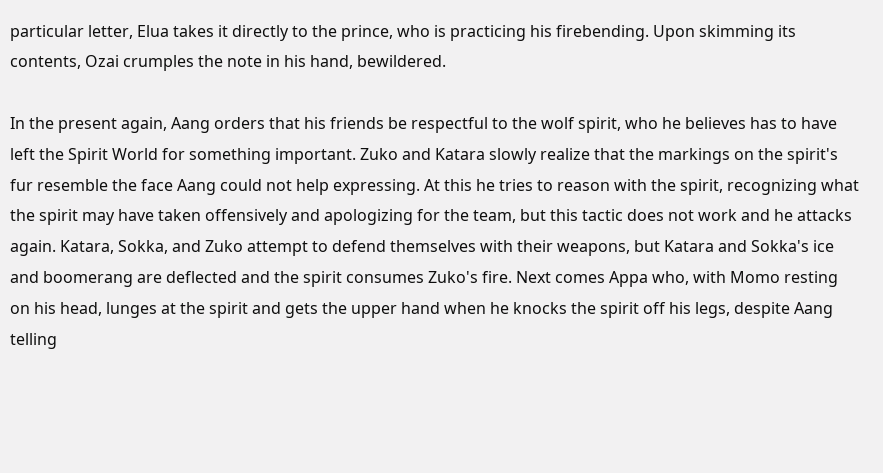particular letter, Elua takes it directly to the prince, who is practicing his firebending. Upon skimming its contents, Ozai crumples the note in his hand, bewildered.

In the present again, Aang orders that his friends be respectful to the wolf spirit, who he believes has to have left the Spirit World for something important. Zuko and Katara slowly realize that the markings on the spirit's fur resemble the face Aang could not help expressing. At this he tries to reason with the spirit, recognizing what the spirit may have taken offensively and apologizing for the team, but this tactic does not work and he attacks again. Katara, Sokka, and Zuko attempt to defend themselves with their weapons, but Katara and Sokka's ice and boomerang are deflected and the spirit consumes Zuko's fire. Next comes Appa who, with Momo resting on his head, lunges at the spirit and gets the upper hand when he knocks the spirit off his legs, despite Aang telling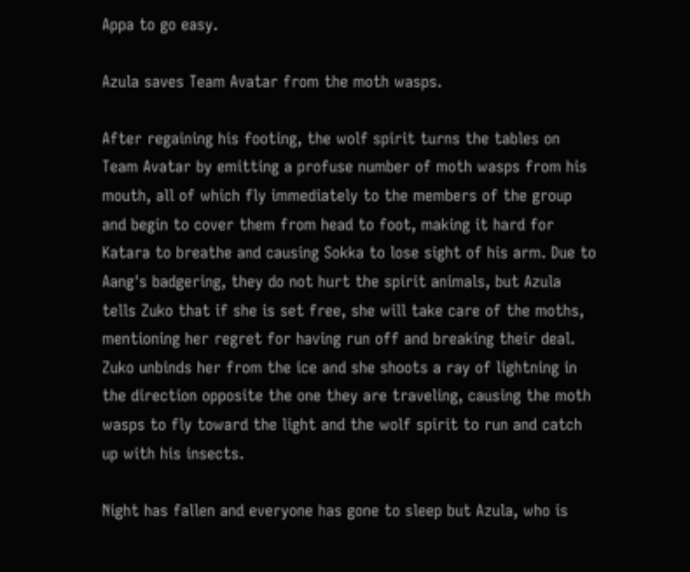Appa to go easy.

Azula saves Team Avatar from the moth wasps.

After regaining his footing, the wolf spirit turns the tables on Team Avatar by emitting a profuse number of moth wasps from his mouth, all of which fly immediately to the members of the group and begin to cover them from head to foot, making it hard for Katara to breathe and causing Sokka to lose sight of his arm. Due to Aang's badgering, they do not hurt the spirit animals, but Azula tells Zuko that if she is set free, she will take care of the moths, mentioning her regret for having run off and breaking their deal. Zuko unbinds her from the ice and she shoots a ray of lightning in the direction opposite the one they are traveling, causing the moth wasps to fly toward the light and the wolf spirit to run and catch up with his insects.

Night has fallen and everyone has gone to sleep but Azula, who is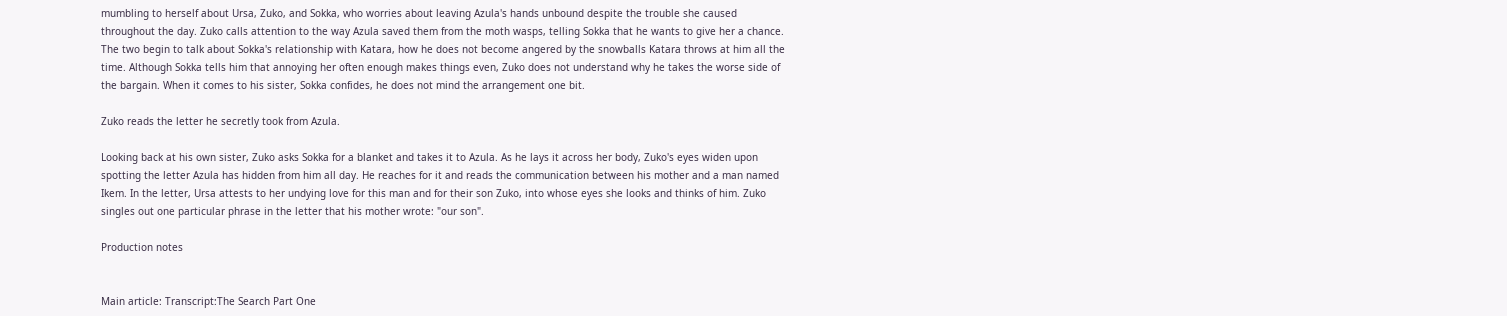mumbling to herself about Ursa, Zuko, and Sokka, who worries about leaving Azula's hands unbound despite the trouble she caused throughout the day. Zuko calls attention to the way Azula saved them from the moth wasps, telling Sokka that he wants to give her a chance. The two begin to talk about Sokka's relationship with Katara, how he does not become angered by the snowballs Katara throws at him all the time. Although Sokka tells him that annoying her often enough makes things even, Zuko does not understand why he takes the worse side of the bargain. When it comes to his sister, Sokka confides, he does not mind the arrangement one bit.

Zuko reads the letter he secretly took from Azula.

Looking back at his own sister, Zuko asks Sokka for a blanket and takes it to Azula. As he lays it across her body, Zuko's eyes widen upon spotting the letter Azula has hidden from him all day. He reaches for it and reads the communication between his mother and a man named Ikem. In the letter, Ursa attests to her undying love for this man and for their son Zuko, into whose eyes she looks and thinks of him. Zuko singles out one particular phrase in the letter that his mother wrote: "our son".

Production notes


Main article: Transcript:The Search Part One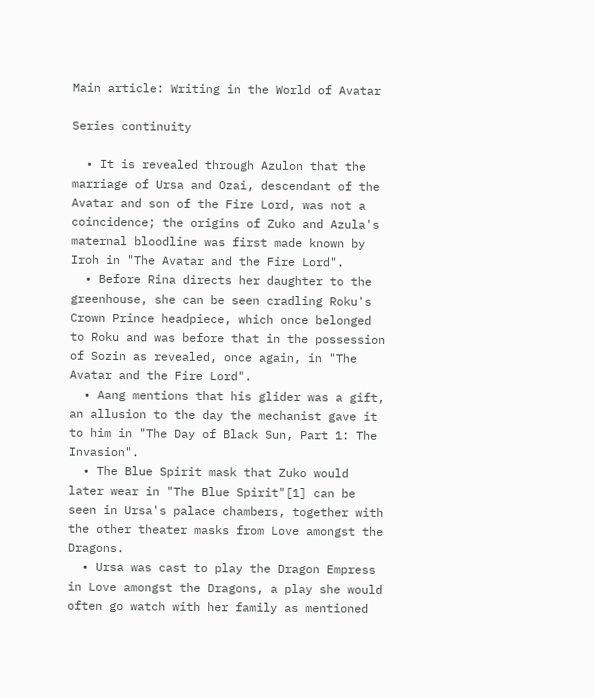Main article: Writing in the World of Avatar

Series continuity

  • It is revealed through Azulon that the marriage of Ursa and Ozai, descendant of the Avatar and son of the Fire Lord, was not a coincidence; the origins of Zuko and Azula's maternal bloodline was first made known by Iroh in "The Avatar and the Fire Lord".
  • Before Rina directs her daughter to the greenhouse, she can be seen cradling Roku's Crown Prince headpiece, which once belonged to Roku and was before that in the possession of Sozin as revealed, once again, in "The Avatar and the Fire Lord".
  • Aang mentions that his glider was a gift, an allusion to the day the mechanist gave it to him in "The Day of Black Sun, Part 1: The Invasion".
  • The Blue Spirit mask that Zuko would later wear in "The Blue Spirit"[1] can be seen in Ursa's palace chambers, together with the other theater masks from Love amongst the Dragons.
  • Ursa was cast to play the Dragon Empress in Love amongst the Dragons, a play she would often go watch with her family as mentioned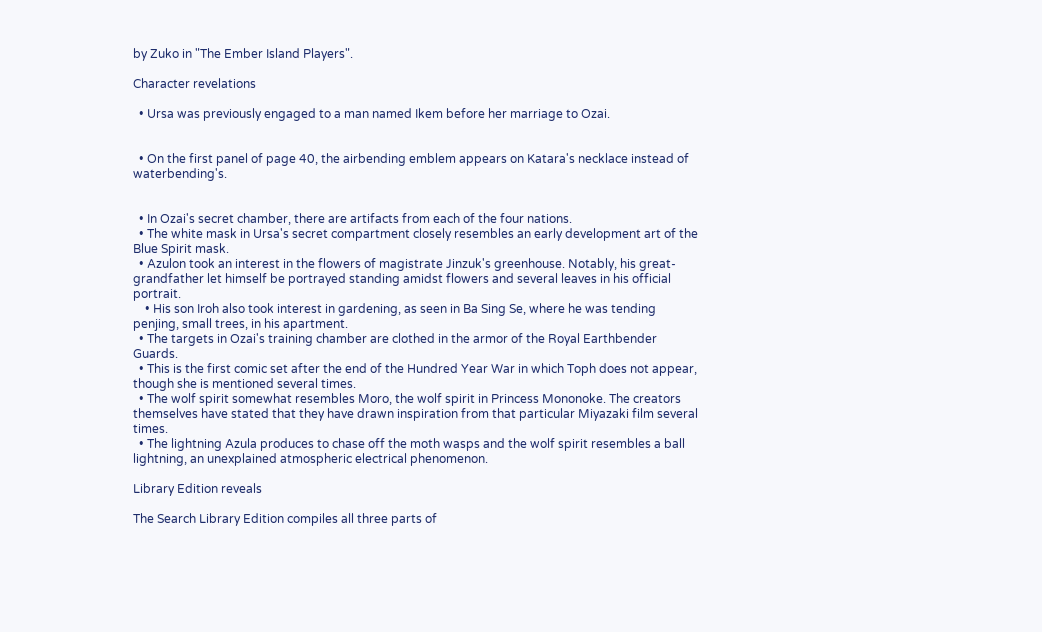by Zuko in "The Ember Island Players".

Character revelations

  • Ursa was previously engaged to a man named Ikem before her marriage to Ozai.


  • On the first panel of page 40, the airbending emblem appears on Katara's necklace instead of waterbending's.


  • In Ozai's secret chamber, there are artifacts from each of the four nations.
  • The white mask in Ursa's secret compartment closely resembles an early development art of the Blue Spirit mask.
  • Azulon took an interest in the flowers of magistrate Jinzuk's greenhouse. Notably, his great-grandfather let himself be portrayed standing amidst flowers and several leaves in his official portrait.
    • His son Iroh also took interest in gardening, as seen in Ba Sing Se, where he was tending penjing, small trees, in his apartment.
  • The targets in Ozai's training chamber are clothed in the armor of the Royal Earthbender Guards.
  • This is the first comic set after the end of the Hundred Year War in which Toph does not appear, though she is mentioned several times.
  • The wolf spirit somewhat resembles Moro, the wolf spirit in Princess Mononoke. The creators themselves have stated that they have drawn inspiration from that particular Miyazaki film several times.
  • The lightning Azula produces to chase off the moth wasps and the wolf spirit resembles a ball lightning, an unexplained atmospheric electrical phenomenon.

Library Edition reveals

The Search Library Edition compiles all three parts of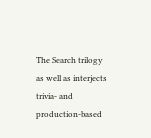The Search trilogy as well as interjects trivia- and production-based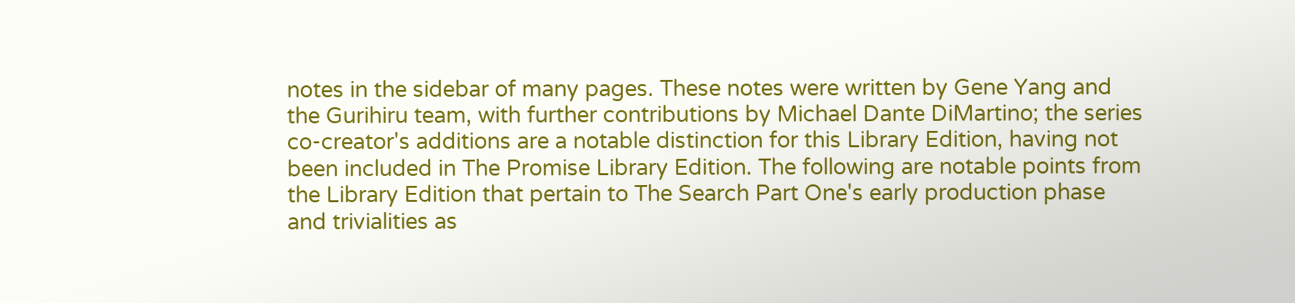notes in the sidebar of many pages. These notes were written by Gene Yang and the Gurihiru team, with further contributions by Michael Dante DiMartino; the series co-creator's additions are a notable distinction for this Library Edition, having not been included in The Promise Library Edition. The following are notable points from the Library Edition that pertain to The Search Part One's early production phase and trivialities as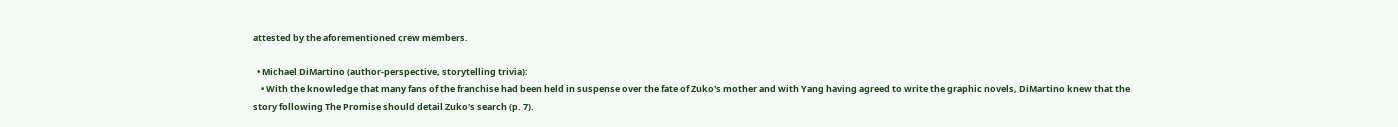attested by the aforementioned crew members.

  • Michael DiMartino (author-perspective, storytelling trivia):
    • With the knowledge that many fans of the franchise had been held in suspense over the fate of Zuko's mother and with Yang having agreed to write the graphic novels, DiMartino knew that the story following The Promise should detail Zuko's search (p. 7).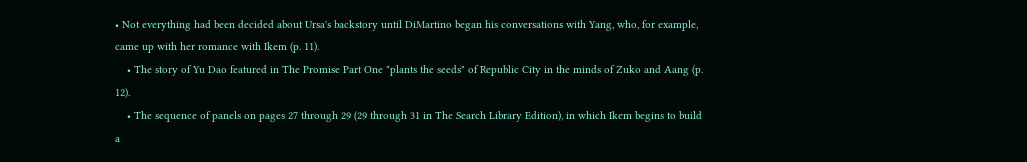• Not everything had been decided about Ursa's backstory until DiMartino began his conversations with Yang, who, for example, came up with her romance with Ikem (p. 11).
    • The story of Yu Dao featured in The Promise Part One "plants the seeds" of Republic City in the minds of Zuko and Aang (p. 12).
    • The sequence of panels on pages 27 through 29 (29 through 31 in The Search Library Edition), in which Ikem begins to build a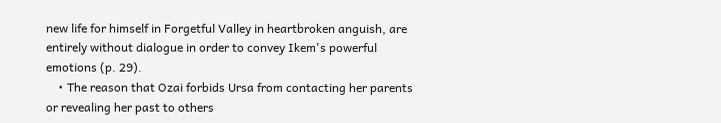new life for himself in Forgetful Valley in heartbroken anguish, are entirely without dialogue in order to convey Ikem's powerful emotions (p. 29).
    • The reason that Ozai forbids Ursa from contacting her parents or revealing her past to others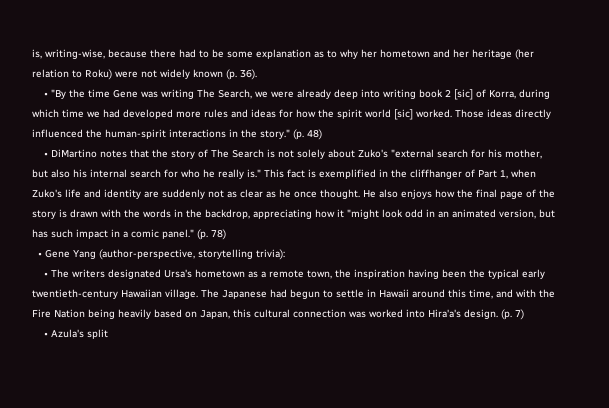is, writing-wise, because there had to be some explanation as to why her hometown and her heritage (her relation to Roku) were not widely known (p. 36).
    • "By the time Gene was writing The Search, we were already deep into writing book 2 [sic] of Korra, during which time we had developed more rules and ideas for how the spirit world [sic] worked. Those ideas directly influenced the human-spirit interactions in the story." (p. 48)
    • DiMartino notes that the story of The Search is not solely about Zuko's "external search for his mother, but also his internal search for who he really is." This fact is exemplified in the cliffhanger of Part 1, when Zuko's life and identity are suddenly not as clear as he once thought. He also enjoys how the final page of the story is drawn with the words in the backdrop, appreciating how it "might look odd in an animated version, but has such impact in a comic panel." (p. 78)
  • Gene Yang (author-perspective, storytelling trivia):
    • The writers designated Ursa's hometown as a remote town, the inspiration having been the typical early twentieth-century Hawaiian village. The Japanese had begun to settle in Hawaii around this time, and with the Fire Nation being heavily based on Japan, this cultural connection was worked into Hira'a's design. (p. 7)
    • Azula's split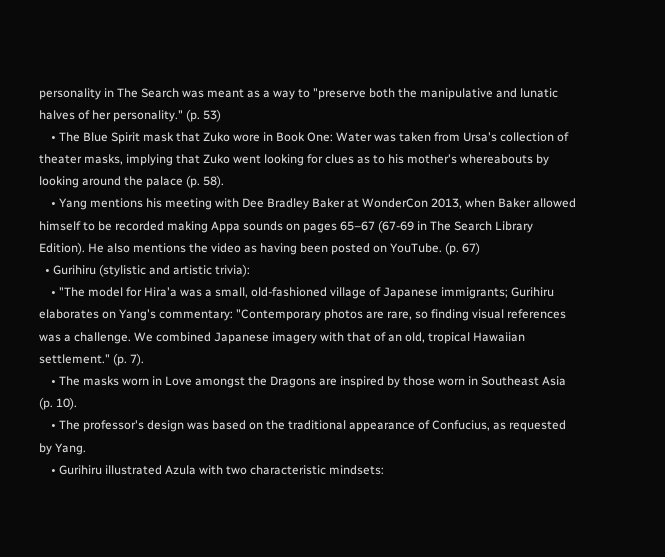personality in The Search was meant as a way to "preserve both the manipulative and lunatic halves of her personality." (p. 53)
    • The Blue Spirit mask that Zuko wore in Book One: Water was taken from Ursa's collection of theater masks, implying that Zuko went looking for clues as to his mother's whereabouts by looking around the palace (p. 58).
    • Yang mentions his meeting with Dee Bradley Baker at WonderCon 2013, when Baker allowed himself to be recorded making Appa sounds on pages 65–67 (67-69 in The Search Library Edition). He also mentions the video as having been posted on YouTube. (p. 67)
  • Gurihiru (stylistic and artistic trivia):
    • "The model for Hira'a was a small, old-fashioned village of Japanese immigrants; Gurihiru elaborates on Yang's commentary: "Contemporary photos are rare, so finding visual references was a challenge. We combined Japanese imagery with that of an old, tropical Hawaiian settlement." (p. 7).
    • The masks worn in Love amongst the Dragons are inspired by those worn in Southeast Asia (p. 10).
    • The professor's design was based on the traditional appearance of Confucius, as requested by Yang.
    • Gurihiru illustrated Azula with two characteristic mindsets: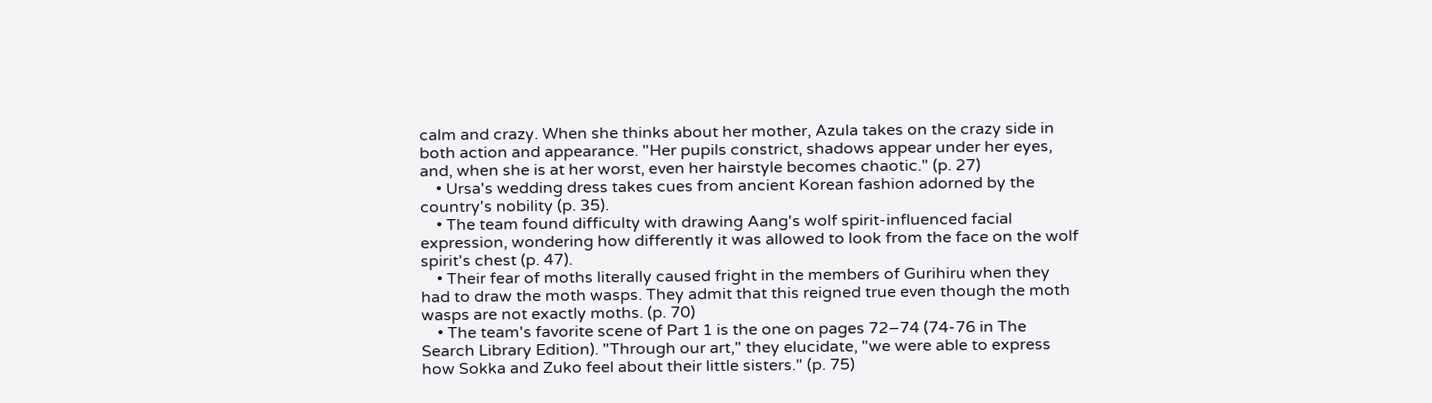calm and crazy. When she thinks about her mother, Azula takes on the crazy side in both action and appearance. "Her pupils constrict, shadows appear under her eyes, and, when she is at her worst, even her hairstyle becomes chaotic." (p. 27)
    • Ursa's wedding dress takes cues from ancient Korean fashion adorned by the country's nobility (p. 35).
    • The team found difficulty with drawing Aang's wolf spirit-influenced facial expression, wondering how differently it was allowed to look from the face on the wolf spirit's chest (p. 47).
    • Their fear of moths literally caused fright in the members of Gurihiru when they had to draw the moth wasps. They admit that this reigned true even though the moth wasps are not exactly moths. (p. 70)
    • The team's favorite scene of Part 1 is the one on pages 72–74 (74-76 in The Search Library Edition). "Through our art," they elucidate, "we were able to express how Sokka and Zuko feel about their little sisters." (p. 75)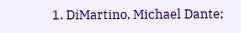1. DiMartino, Michael Dante;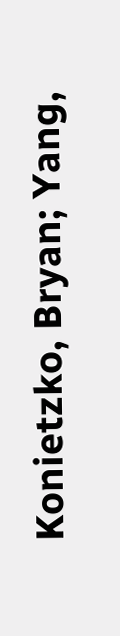Konietzko, Bryan; Yang,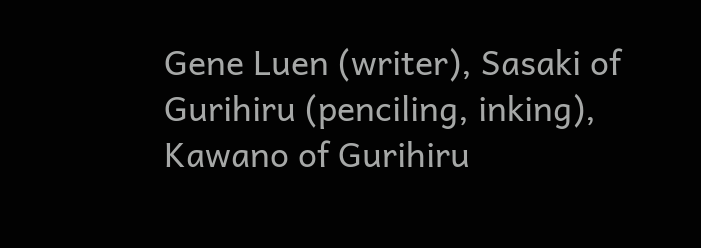Gene Luen (writer), Sasaki of Gurihiru (penciling, inking), Kawano of Gurihiru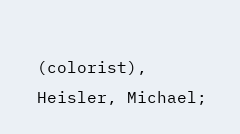(colorist), Heisler, Michael;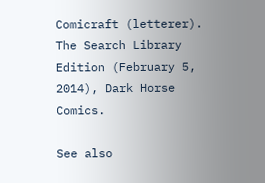Comicraft (letterer). The Search Library Edition (February 5, 2014), Dark Horse Comics.

See also